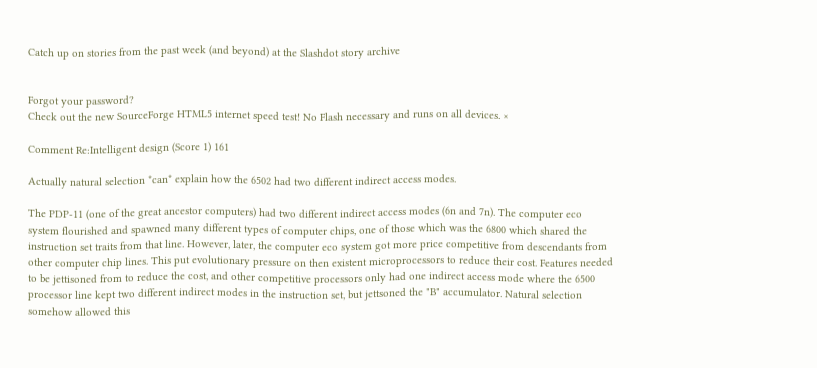Catch up on stories from the past week (and beyond) at the Slashdot story archive


Forgot your password?
Check out the new SourceForge HTML5 internet speed test! No Flash necessary and runs on all devices. ×

Comment Re:Intelligent design (Score 1) 161

Actually natural selection *can* explain how the 6502 had two different indirect access modes.

The PDP-11 (one of the great ancestor computers) had two different indirect access modes (6n and 7n). The computer eco system flourished and spawned many different types of computer chips, one of those which was the 6800 which shared the instruction set traits from that line. However, later, the computer eco system got more price competitive from descendants from other computer chip lines. This put evolutionary pressure on then existent microprocessors to reduce their cost. Features needed to be jettisoned from to reduce the cost, and other competitive processors only had one indirect access mode where the 6500 processor line kept two different indirect modes in the instruction set, but jettsoned the "B" accumulator. Natural selection somehow allowed this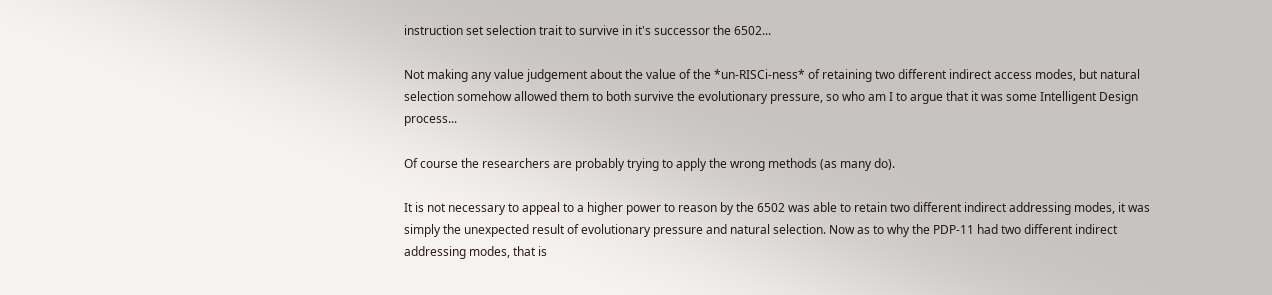instruction set selection trait to survive in it's successor the 6502...

Not making any value judgement about the value of the *un-RISCi-ness* of retaining two different indirect access modes, but natural selection somehow allowed them to both survive the evolutionary pressure, so who am I to argue that it was some Intelligent Design process...

Of course the researchers are probably trying to apply the wrong methods (as many do).

It is not necessary to appeal to a higher power to reason by the 6502 was able to retain two different indirect addressing modes, it was simply the unexpected result of evolutionary pressure and natural selection. Now as to why the PDP-11 had two different indirect addressing modes, that is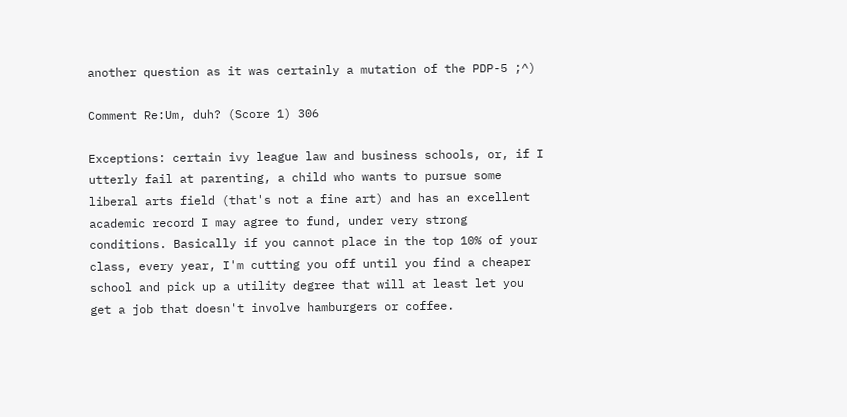another question as it was certainly a mutation of the PDP-5 ;^)

Comment Re:Um, duh? (Score 1) 306

Exceptions: certain ivy league law and business schools, or, if I utterly fail at parenting, a child who wants to pursue some liberal arts field (that's not a fine art) and has an excellent academic record I may agree to fund, under very strong conditions. Basically if you cannot place in the top 10% of your class, every year, I'm cutting you off until you find a cheaper school and pick up a utility degree that will at least let you get a job that doesn't involve hamburgers or coffee.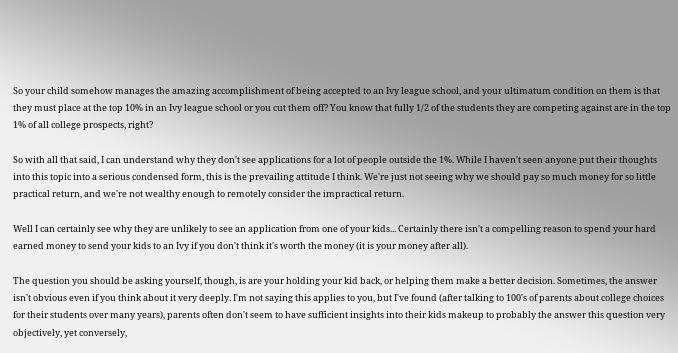So your child somehow manages the amazing accomplishment of being accepted to an Ivy league school, and your ultimatum condition on them is that they must place at the top 10% in an Ivy league school or you cut them off? You know that fully 1/2 of the students they are competing against are in the top 1% of all college prospects, right?

So with all that said, I can understand why they don't see applications for a lot of people outside the 1%. While I haven't seen anyone put their thoughts into this topic into a serious condensed form, this is the prevailing attitude I think. We're just not seeing why we should pay so much money for so little practical return, and we're not wealthy enough to remotely consider the impractical return.

Well I can certainly see why they are unlikely to see an application from one of your kids... Certainly there isn't a compelling reason to spend your hard earned money to send your kids to an Ivy if you don't think it's worth the money (it is your money after all).

The question you should be asking yourself, though, is are your holding your kid back, or helping them make a better decision. Sometimes, the answer isn't obvious even if you think about it very deeply. I'm not saying this applies to you, but I've found (after talking to 100's of parents about college choices for their students over many years), parents often don't seem to have sufficient insights into their kids makeup to probably the answer this question very objectively, yet conversely,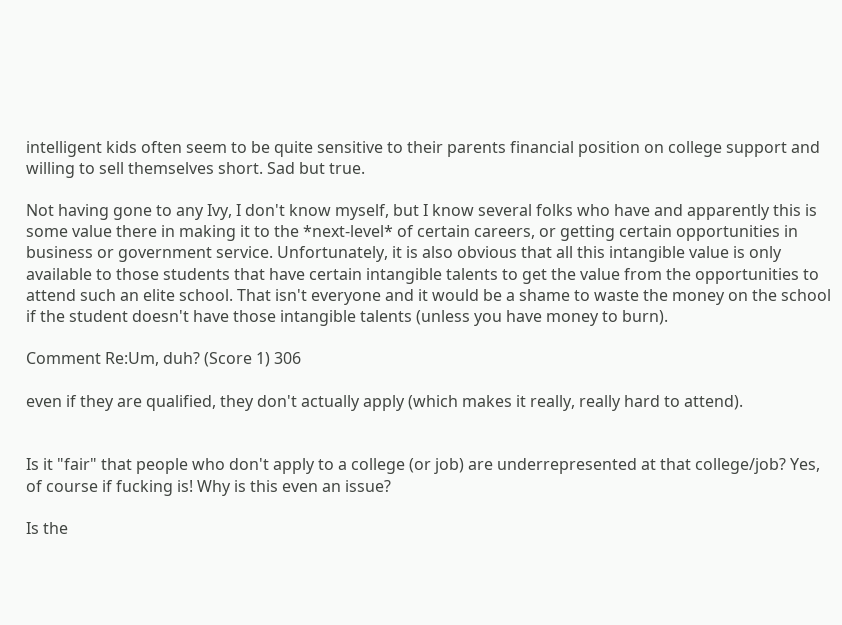intelligent kids often seem to be quite sensitive to their parents financial position on college support and willing to sell themselves short. Sad but true.

Not having gone to any Ivy, I don't know myself, but I know several folks who have and apparently this is some value there in making it to the *next-level* of certain careers, or getting certain opportunities in business or government service. Unfortunately, it is also obvious that all this intangible value is only available to those students that have certain intangible talents to get the value from the opportunities to attend such an elite school. That isn't everyone and it would be a shame to waste the money on the school if the student doesn't have those intangible talents (unless you have money to burn).

Comment Re:Um, duh? (Score 1) 306

even if they are qualified, they don't actually apply (which makes it really, really hard to attend).


Is it "fair" that people who don't apply to a college (or job) are underrepresented at that college/job? Yes, of course if fucking is! Why is this even an issue?

Is the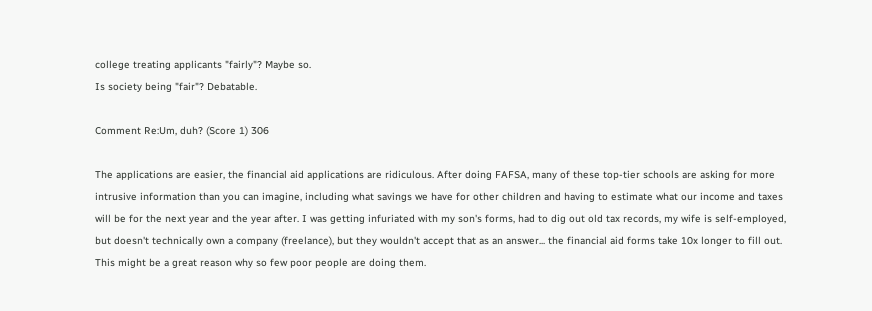college treating applicants "fairly"? Maybe so.
Is society being "fair"? Debatable.

Comment Re:Um, duh? (Score 1) 306

The applications are easier, the financial aid applications are ridiculous. After doing FAFSA, many of these top-tier schools are asking for more intrusive information than you can imagine, including what savings we have for other children and having to estimate what our income and taxes will be for the next year and the year after. I was getting infuriated with my son's forms, had to dig out old tax records, my wife is self-employed, but doesn't technically own a company (freelance), but they wouldn't accept that as an answer... the financial aid forms take 10x longer to fill out. This might be a great reason why so few poor people are doing them.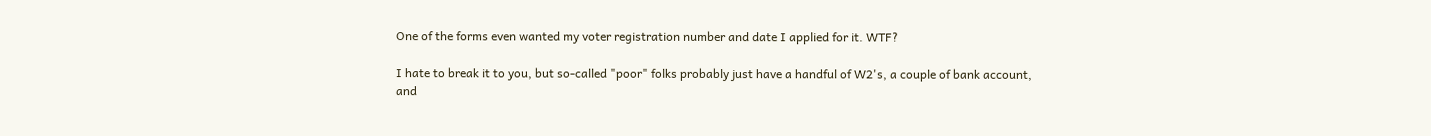One of the forms even wanted my voter registration number and date I applied for it. WTF?

I hate to break it to you, but so-called "poor" folks probably just have a handful of W2's, a couple of bank account, and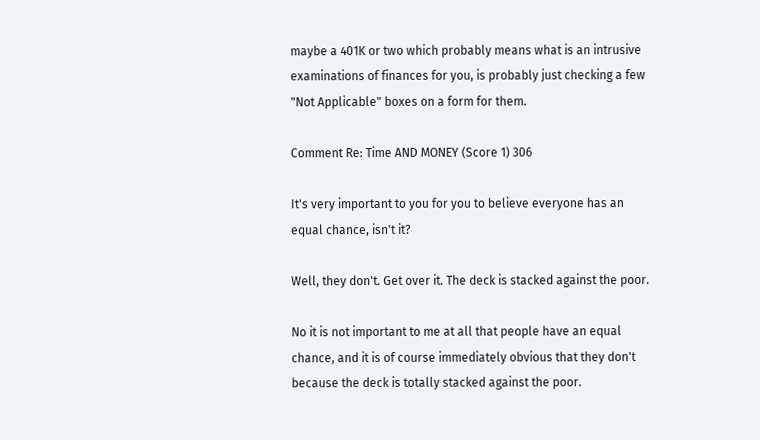maybe a 401K or two which probably means what is an intrusive examinations of finances for you, is probably just checking a few "Not Applicable" boxes on a form for them.

Comment Re: Time AND MONEY (Score 1) 306

It's very important to you for you to believe everyone has an equal chance, isn't it?

Well, they don't. Get over it. The deck is stacked against the poor.

No it is not important to me at all that people have an equal chance, and it is of course immediately obvious that they don't because the deck is totally stacked against the poor.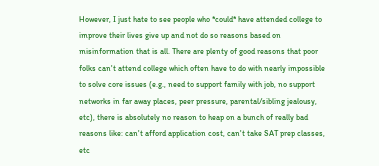However, I just hate to see people who *could* have attended college to improve their lives give up and not do so reasons based on misinformation that is all. There are plenty of good reasons that poor folks can't attend college which often have to do with nearly impossible to solve core issues (e.g., need to support family with job, no support networks in far away places, peer pressure, parental/sibling jealousy, etc), there is absolutely no reason to heap on a bunch of really bad reasons like: can't afford application cost, can't take SAT prep classes, etc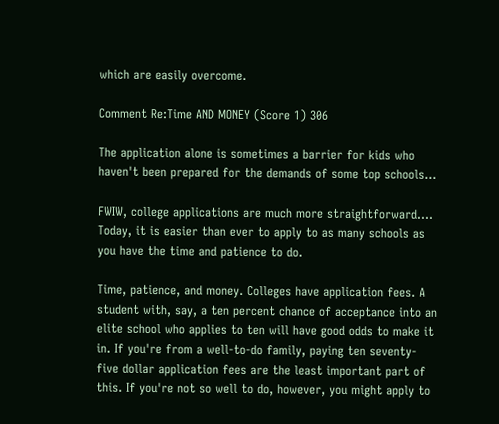which are easily overcome.

Comment Re:Time AND MONEY (Score 1) 306

The application alone is sometimes a barrier for kids who haven't been prepared for the demands of some top schools...

FWIW, college applications are much more straightforward.... Today, it is easier than ever to apply to as many schools as you have the time and patience to do.

Time, patience, and money. Colleges have application fees. A student with, say, a ten percent chance of acceptance into an elite school who applies to ten will have good odds to make it in. If you're from a well-to-do family, paying ten seventy-five dollar application fees are the least important part of this. If you're not so well to do, however, you might apply to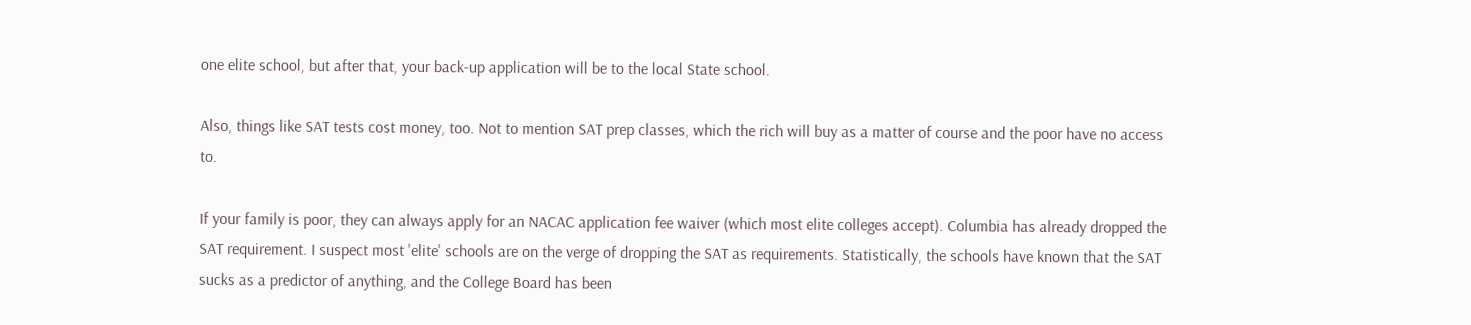one elite school, but after that, your back-up application will be to the local State school.

Also, things like SAT tests cost money, too. Not to mention SAT prep classes, which the rich will buy as a matter of course and the poor have no access to.

If your family is poor, they can always apply for an NACAC application fee waiver (which most elite colleges accept). Columbia has already dropped the SAT requirement. I suspect most 'elite' schools are on the verge of dropping the SAT as requirements. Statistically, the schools have known that the SAT sucks as a predictor of anything, and the College Board has been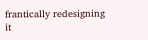frantically redesigning it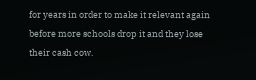for years in order to make it relevant again before more schools drop it and they lose their cash cow.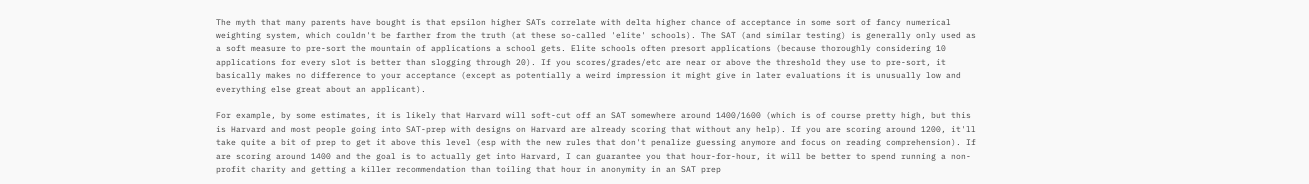The myth that many parents have bought is that epsilon higher SATs correlate with delta higher chance of acceptance in some sort of fancy numerical weighting system, which couldn't be farther from the truth (at these so-called 'elite' schools). The SAT (and similar testing) is generally only used as a soft measure to pre-sort the mountain of applications a school gets. Elite schools often presort applications (because thoroughly considering 10 applications for every slot is better than slogging through 20). If you scores/grades/etc are near or above the threshold they use to pre-sort, it basically makes no difference to your acceptance (except as potentially a weird impression it might give in later evaluations it is unusually low and everything else great about an applicant).

For example, by some estimates, it is likely that Harvard will soft-cut off an SAT somewhere around 1400/1600 (which is of course pretty high, but this is Harvard and most people going into SAT-prep with designs on Harvard are already scoring that without any help). If you are scoring around 1200, it'll take quite a bit of prep to get it above this level (esp with the new rules that don't penalize guessing anymore and focus on reading comprehension). If are scoring around 1400 and the goal is to actually get into Harvard, I can guarantee you that hour-for-hour, it will be better to spend running a non-profit charity and getting a killer recommendation than toiling that hour in anonymity in an SAT prep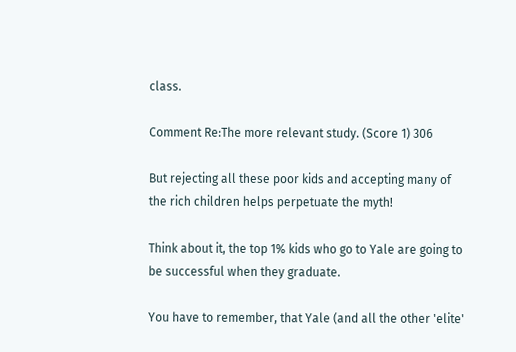class.

Comment Re:The more relevant study. (Score 1) 306

But rejecting all these poor kids and accepting many of the rich children helps perpetuate the myth!

Think about it, the top 1% kids who go to Yale are going to be successful when they graduate.

You have to remember, that Yale (and all the other 'elite'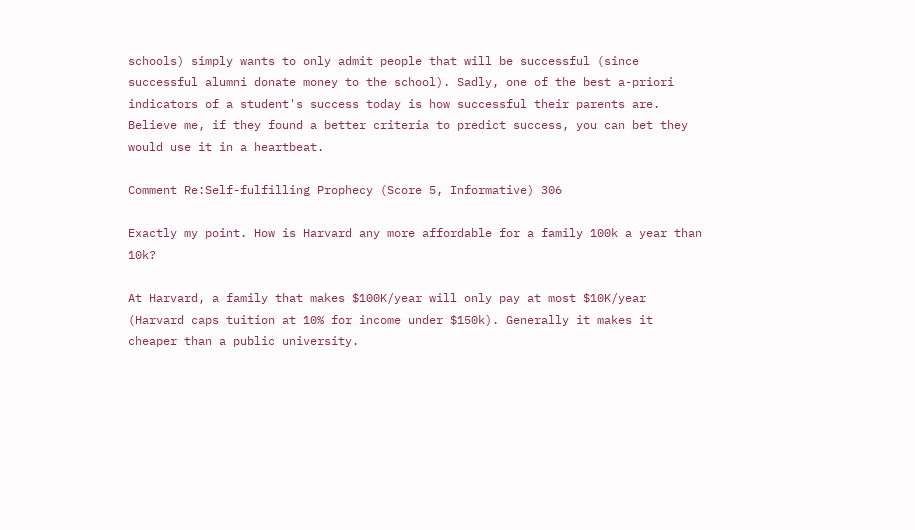schools) simply wants to only admit people that will be successful (since successful alumni donate money to the school). Sadly, one of the best a-priori indicators of a student's success today is how successful their parents are. Believe me, if they found a better criteria to predict success, you can bet they would use it in a heartbeat.

Comment Re:Self-fulfilling Prophecy (Score 5, Informative) 306

Exactly my point. How is Harvard any more affordable for a family 100k a year than 10k?

At Harvard, a family that makes $100K/year will only pay at most $10K/year (Harvard caps tuition at 10% for income under $150k). Generally it makes it cheaper than a public university.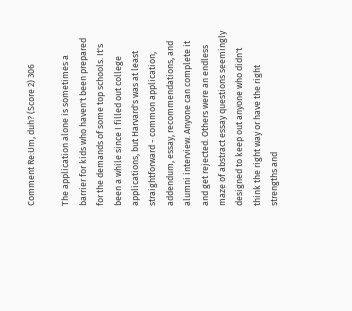Comment Re:Um, duh? (Score 2) 306

The application alone is sometimes a barrier for kids who haven't been prepared for the demands of some top schools. It's been a while since I filled out college applications, but Harvard's was at least straightforward - common application, addendum, essay, recommendations, and alumni interview. Anyone can complete it and get rejected. Others were an endless maze of abstract essay questions seemingly designed to keep out anyone who didn't think the right way or have the right strengths and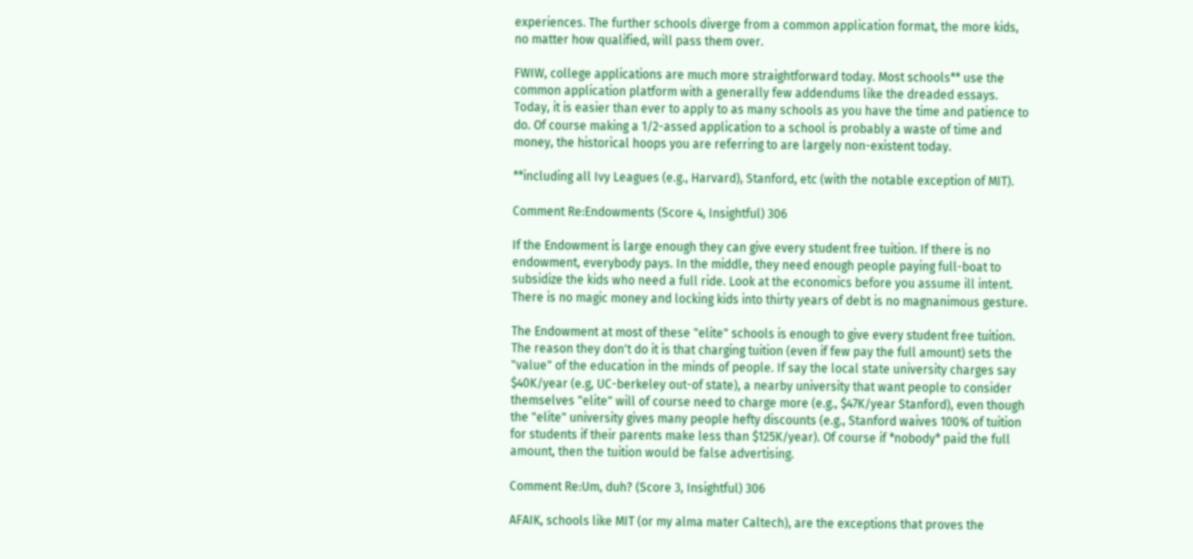experiences. The further schools diverge from a common application format, the more kids, no matter how qualified, will pass them over.

FWIW, college applications are much more straightforward today. Most schools** use the common application platform with a generally few addendums like the dreaded essays. Today, it is easier than ever to apply to as many schools as you have the time and patience to do. Of course making a 1/2-assed application to a school is probably a waste of time and money, the historical hoops you are referring to are largely non-existent today.

**including all Ivy Leagues (e.g., Harvard), Stanford, etc (with the notable exception of MIT).

Comment Re:Endowments (Score 4, Insightful) 306

If the Endowment is large enough they can give every student free tuition. If there is no endowment, everybody pays. In the middle, they need enough people paying full-boat to subsidize the kids who need a full ride. Look at the economics before you assume ill intent. There is no magic money and locking kids into thirty years of debt is no magnanimous gesture.

The Endowment at most of these "elite" schools is enough to give every student free tuition. The reason they don't do it is that charging tuition (even if few pay the full amount) sets the "value" of the education in the minds of people. If say the local state university charges say $40K/year (e.g, UC-berkeley out-of state), a nearby university that want people to consider themselves "elite" will of course need to charge more (e.g., $47K/year Stanford), even though the "elite" university gives many people hefty discounts (e.g., Stanford waives 100% of tuition for students if their parents make less than $125K/year). Of course if *nobody* paid the full amount, then the tuition would be false advertising.

Comment Re:Um, duh? (Score 3, Insightful) 306

AFAIK, schools like MIT (or my alma mater Caltech), are the exceptions that proves the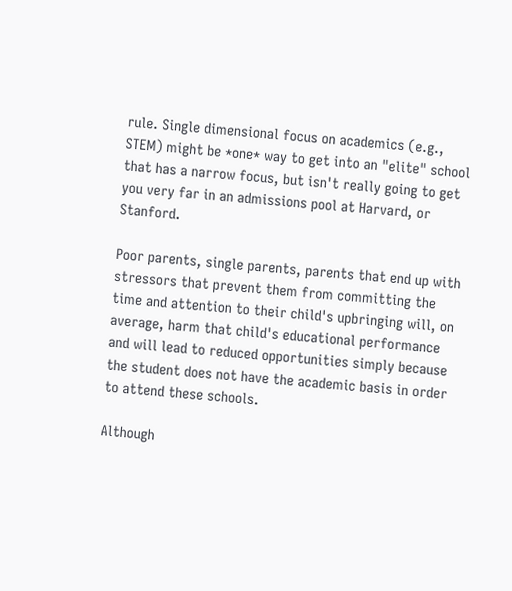rule. Single dimensional focus on academics (e.g., STEM) might be *one* way to get into an "elite" school that has a narrow focus, but isn't really going to get you very far in an admissions pool at Harvard, or Stanford.

Poor parents, single parents, parents that end up with stressors that prevent them from committing the time and attention to their child's upbringing will, on average, harm that child's educational performance and will lead to reduced opportunities simply because the student does not have the academic basis in order to attend these schools.

Although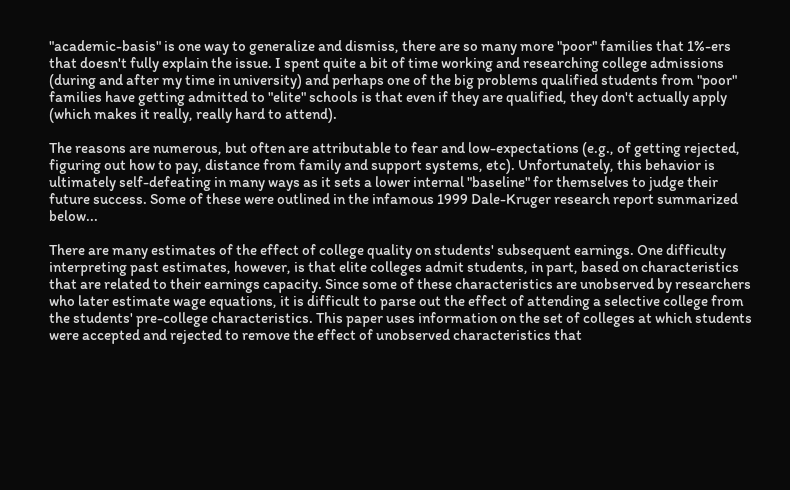"academic-basis" is one way to generalize and dismiss, there are so many more "poor" families that 1%-ers that doesn't fully explain the issue. I spent quite a bit of time working and researching college admissions (during and after my time in university) and perhaps one of the big problems qualified students from "poor" families have getting admitted to "elite" schools is that even if they are qualified, they don't actually apply (which makes it really, really hard to attend).

The reasons are numerous, but often are attributable to fear and low-expectations (e.g., of getting rejected, figuring out how to pay, distance from family and support systems, etc). Unfortunately, this behavior is ultimately self-defeating in many ways as it sets a lower internal "baseline" for themselves to judge their future success. Some of these were outlined in the infamous 1999 Dale-Kruger research report summarized below...

There are many estimates of the effect of college quality on students' subsequent earnings. One difficulty interpreting past estimates, however, is that elite colleges admit students, in part, based on characteristics that are related to their earnings capacity. Since some of these characteristics are unobserved by researchers who later estimate wage equations, it is difficult to parse out the effect of attending a selective college from the students' pre-college characteristics. This paper uses information on the set of colleges at which students were accepted and rejected to remove the effect of unobserved characteristics that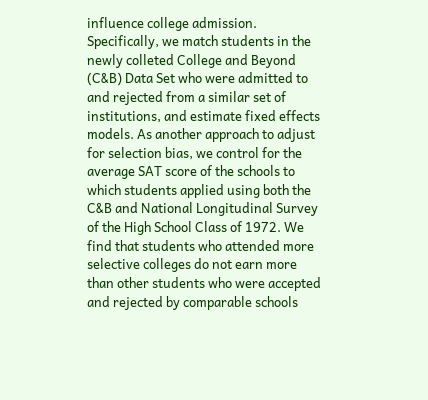influence college admission. Specifically, we match students in the newly colleted College and Beyond (C&B) Data Set who were admitted to and rejected from a similar set of institutions, and estimate fixed effects models. As another approach to adjust for selection bias, we control for the average SAT score of the schools to which students applied using both the C&B and National Longitudinal Survey of the High School Class of 1972. We find that students who attended more selective colleges do not earn more than other students who were accepted and rejected by comparable schools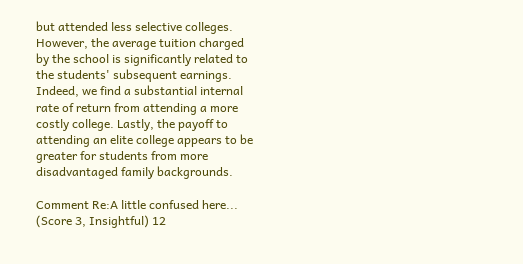but attended less selective colleges. However, the average tuition charged by the school is significantly related to the students' subsequent earnings. Indeed, we find a substantial internal rate of return from attending a more costly college. Lastly, the payoff to attending an elite college appears to be greater for students from more disadvantaged family backgrounds.

Comment Re:A little confused here... (Score 3, Insightful) 12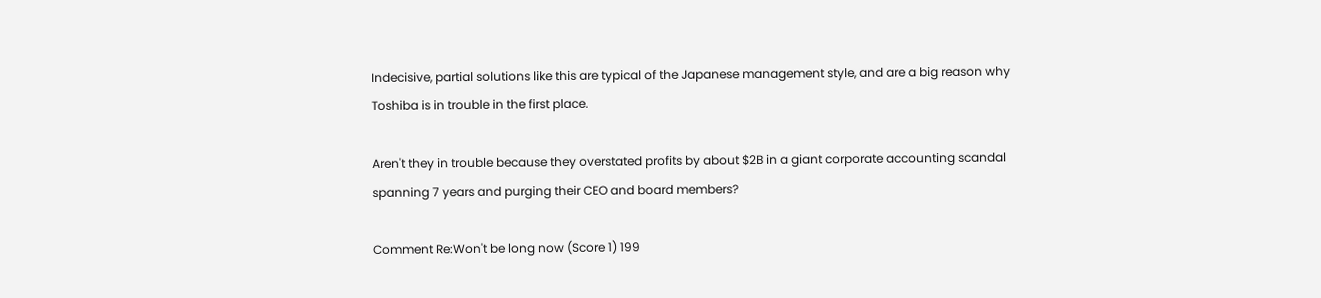Indecisive, partial solutions like this are typical of the Japanese management style, and are a big reason why Toshiba is in trouble in the first place.

Aren't they in trouble because they overstated profits by about $2B in a giant corporate accounting scandal spanning 7 years and purging their CEO and board members?

Comment Re:Won't be long now (Score 1) 199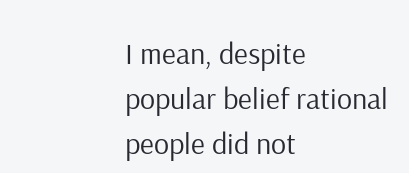I mean, despite popular belief rational people did not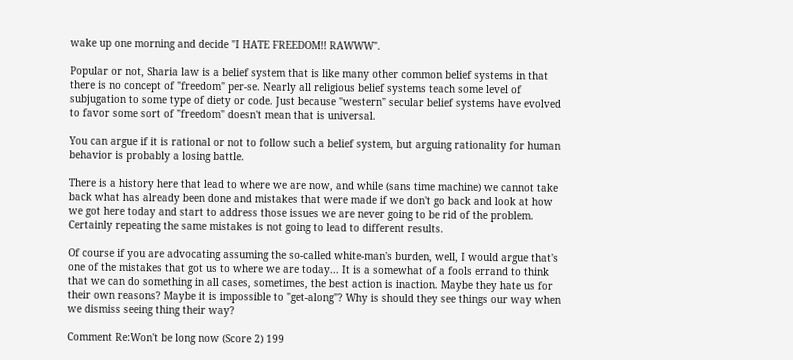wake up one morning and decide "I HATE FREEDOM!! RAWWW".

Popular or not, Sharia law is a belief system that is like many other common belief systems in that there is no concept of "freedom" per-se. Nearly all religious belief systems teach some level of subjugation to some type of diety or code. Just because "western" secular belief systems have evolved to favor some sort of "freedom" doesn't mean that is universal.

You can argue if it is rational or not to follow such a belief system, but arguing rationality for human behavior is probably a losing battle.

There is a history here that lead to where we are now, and while (sans time machine) we cannot take back what has already been done and mistakes that were made if we don't go back and look at how we got here today and start to address those issues we are never going to be rid of the problem. Certainly repeating the same mistakes is not going to lead to different results.

Of course if you are advocating assuming the so-called white-man's burden, well, I would argue that's one of the mistakes that got us to where we are today... It is a somewhat of a fools errand to think that we can do something in all cases, sometimes, the best action is inaction. Maybe they hate us for their own reasons? Maybe it is impossible to "get-along"? Why is should they see things our way when we dismiss seeing thing their way?

Comment Re:Won't be long now (Score 2) 199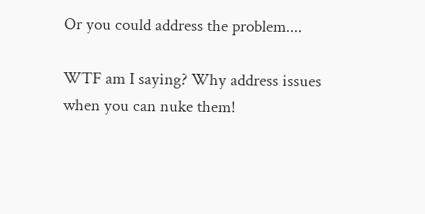Or you could address the problem....

WTF am I saying? Why address issues when you can nuke them!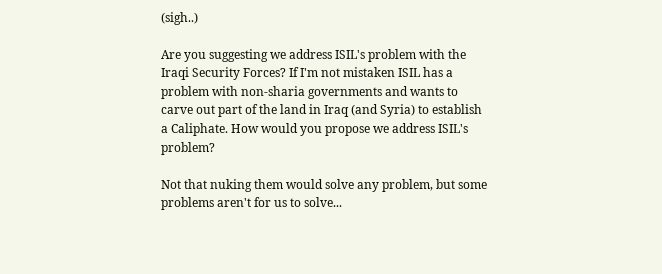(sigh..)

Are you suggesting we address ISIL's problem with the Iraqi Security Forces? If I'm not mistaken ISIL has a problem with non-sharia governments and wants to carve out part of the land in Iraq (and Syria) to establish a Caliphate. How would you propose we address ISIL's problem?

Not that nuking them would solve any problem, but some problems aren't for us to solve...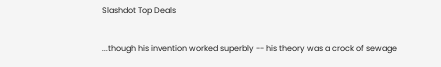Slashdot Top Deals

...though his invention worked superbly -- his theory was a crock of sewage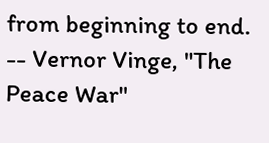from beginning to end. -- Vernor Vinge, "The Peace War"